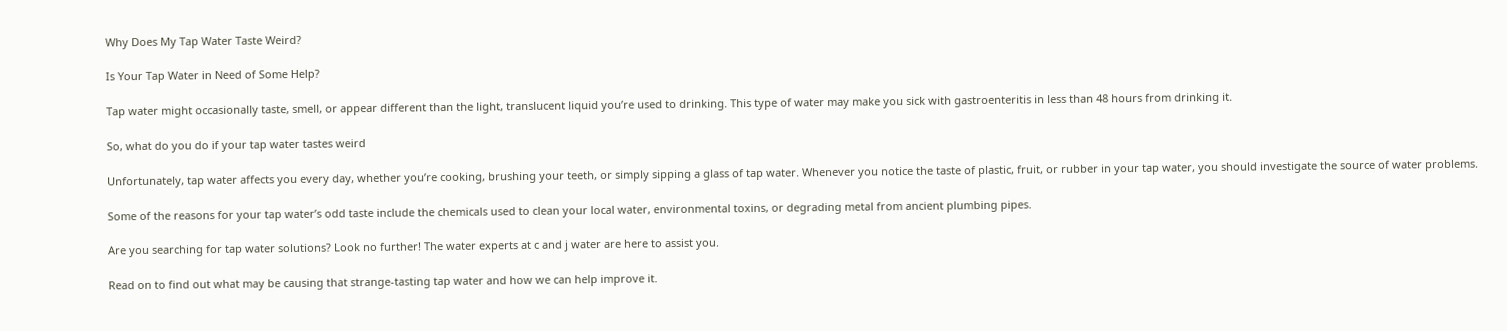Why Does My Tap Water Taste Weird?

Is Your Tap Water in Need of Some Help?

Tap water might occasionally taste, smell, or appear different than the light, translucent liquid you’re used to drinking. This type of water may make you sick with gastroenteritis in less than 48 hours from drinking it.

So, what do you do if your tap water tastes weird

Unfortunately, tap water affects you every day, whether you’re cooking, brushing your teeth, or simply sipping a glass of tap water. Whenever you notice the taste of plastic, fruit, or rubber in your tap water, you should investigate the source of water problems.

Some of the reasons for your tap water’s odd taste include the chemicals used to clean your local water, environmental toxins, or degrading metal from ancient plumbing pipes.

Are you searching for tap water solutions? Look no further! The water experts at c and j water are here to assist you.

Read on to find out what may be causing that strange-tasting tap water and how we can help improve it.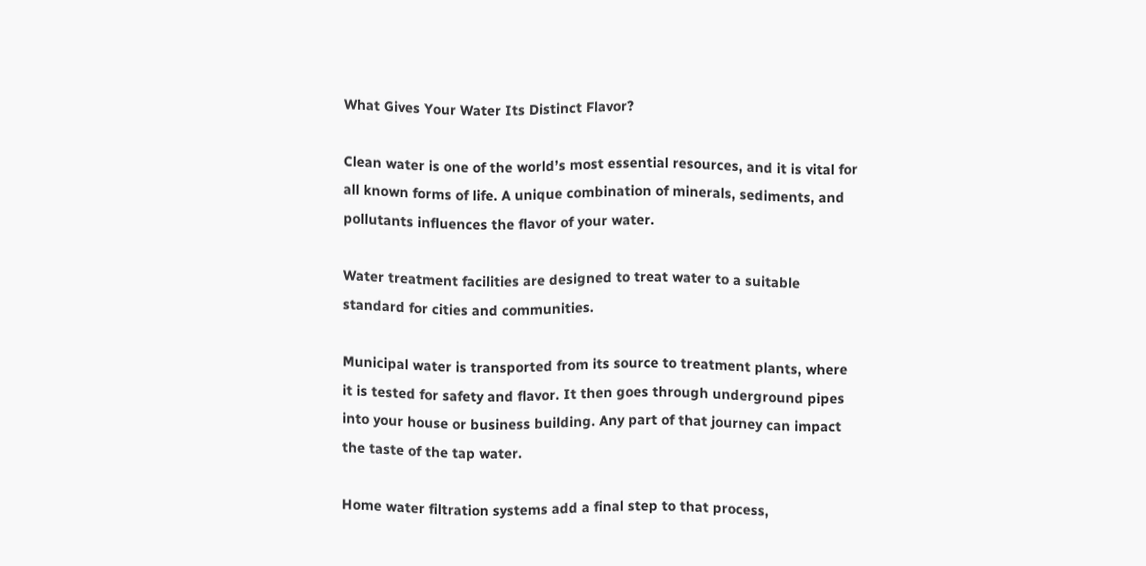What Gives Your Water Its Distinct Flavor?

Clean water is one of the world’s most essential resources, and it is vital for all known forms of life. A unique combination of minerals, sediments, and pollutants influences the flavor of your water.

Water treatment facilities are designed to treat water to a suitable standard for cities and communities.

Municipal water is transported from its source to treatment plants, where it is tested for safety and flavor. It then goes through underground pipes into your house or business building. Any part of that journey can impact the taste of the tap water.

Home water filtration systems add a final step to that process,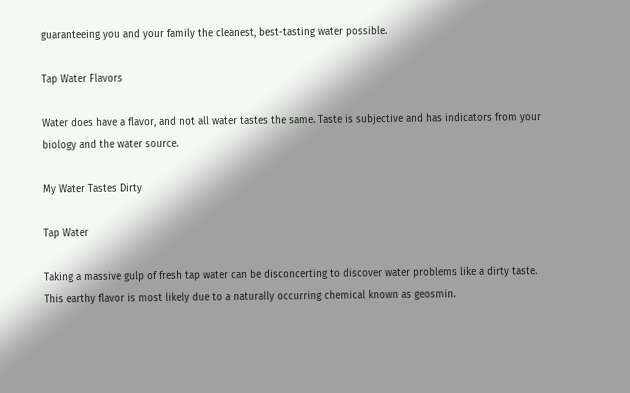guaranteeing you and your family the cleanest, best-tasting water possible.

Tap Water Flavors

Water does have a flavor, and not all water tastes the same. Taste is subjective and has indicators from your biology and the water source.

My Water Tastes Dirty

Tap Water

Taking a massive gulp of fresh tap water can be disconcerting to discover water problems like a dirty taste. This earthy flavor is most likely due to a naturally occurring chemical known as geosmin.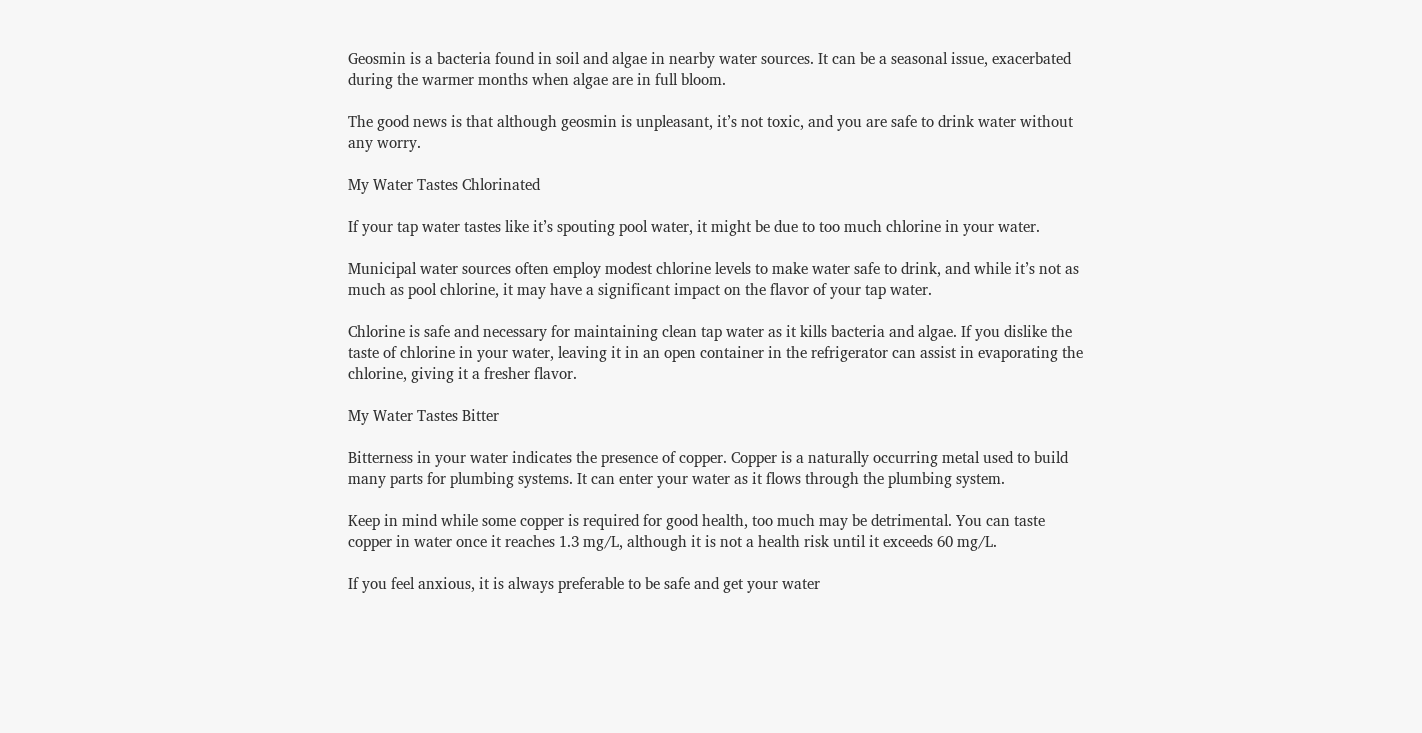Geosmin is a bacteria found in soil and algae in nearby water sources. It can be a seasonal issue, exacerbated during the warmer months when algae are in full bloom.

The good news is that although geosmin is unpleasant, it’s not toxic, and you are safe to drink water without any worry.

My Water Tastes Chlorinated

If your tap water tastes like it’s spouting pool water, it might be due to too much chlorine in your water.

Municipal water sources often employ modest chlorine levels to make water safe to drink, and while it’s not as much as pool chlorine, it may have a significant impact on the flavor of your tap water.

Chlorine is safe and necessary for maintaining clean tap water as it kills bacteria and algae. If you dislike the taste of chlorine in your water, leaving it in an open container in the refrigerator can assist in evaporating the chlorine, giving it a fresher flavor.

My Water Tastes Bitter

Bitterness in your water indicates the presence of copper. Copper is a naturally occurring metal used to build many parts for plumbing systems. It can enter your water as it flows through the plumbing system.

Keep in mind while some copper is required for good health, too much may be detrimental. You can taste copper in water once it reaches 1.3 mg/L, although it is not a health risk until it exceeds 60 mg/L.

If you feel anxious, it is always preferable to be safe and get your water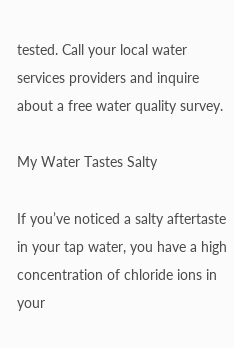tested. Call your local water services providers and inquire about a free water quality survey.

My Water Tastes Salty

If you’ve noticed a salty aftertaste in your tap water, you have a high concentration of chloride ions in your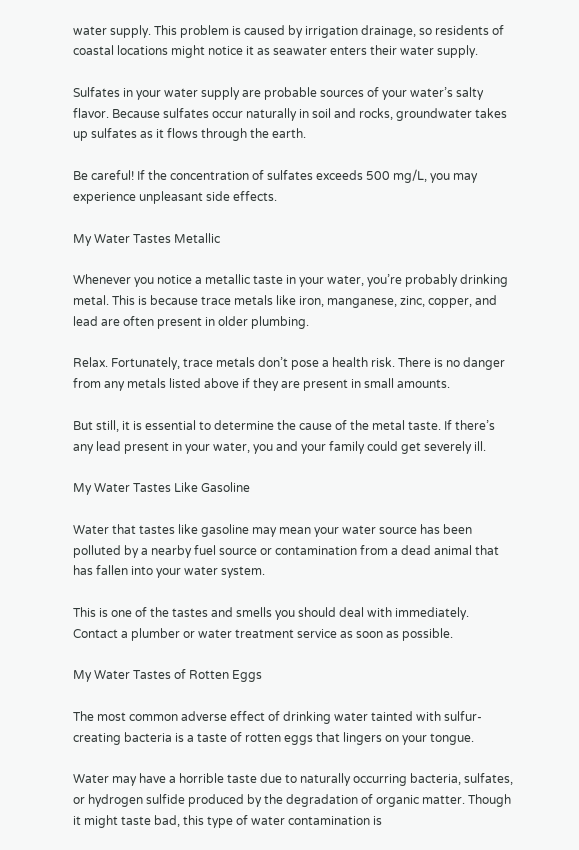water supply. This problem is caused by irrigation drainage, so residents of coastal locations might notice it as seawater enters their water supply.

Sulfates in your water supply are probable sources of your water’s salty flavor. Because sulfates occur naturally in soil and rocks, groundwater takes up sulfates as it flows through the earth.

Be careful! If the concentration of sulfates exceeds 500 mg/L, you may experience unpleasant side effects.

My Water Tastes Metallic

Whenever you notice a metallic taste in your water, you’re probably drinking metal. This is because trace metals like iron, manganese, zinc, copper, and lead are often present in older plumbing.

Relax. Fortunately, trace metals don’t pose a health risk. There is no danger from any metals listed above if they are present in small amounts.

But still, it is essential to determine the cause of the metal taste. If there’s any lead present in your water, you and your family could get severely ill.

My Water Tastes Like Gasoline

Water that tastes like gasoline may mean your water source has been polluted by a nearby fuel source or contamination from a dead animal that has fallen into your water system.

This is one of the tastes and smells you should deal with immediately. Contact a plumber or water treatment service as soon as possible.

My Water Tastes of Rotten Eggs

The most common adverse effect of drinking water tainted with sulfur-creating bacteria is a taste of rotten eggs that lingers on your tongue.

Water may have a horrible taste due to naturally occurring bacteria, sulfates, or hydrogen sulfide produced by the degradation of organic matter. Though it might taste bad, this type of water contamination is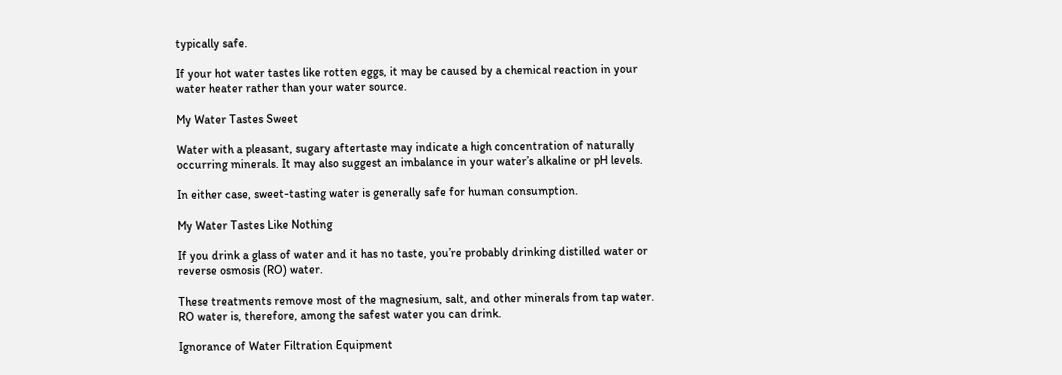typically safe.

If your hot water tastes like rotten eggs, it may be caused by a chemical reaction in your water heater rather than your water source.

My Water Tastes Sweet

Water with a pleasant, sugary aftertaste may indicate a high concentration of naturally occurring minerals. It may also suggest an imbalance in your water’s alkaline or pH levels.

In either case, sweet-tasting water is generally safe for human consumption.

My Water Tastes Like Nothing

If you drink a glass of water and it has no taste, you’re probably drinking distilled water or reverse osmosis (RO) water.

These treatments remove most of the magnesium, salt, and other minerals from tap water. RO water is, therefore, among the safest water you can drink.

Ignorance of Water Filtration Equipment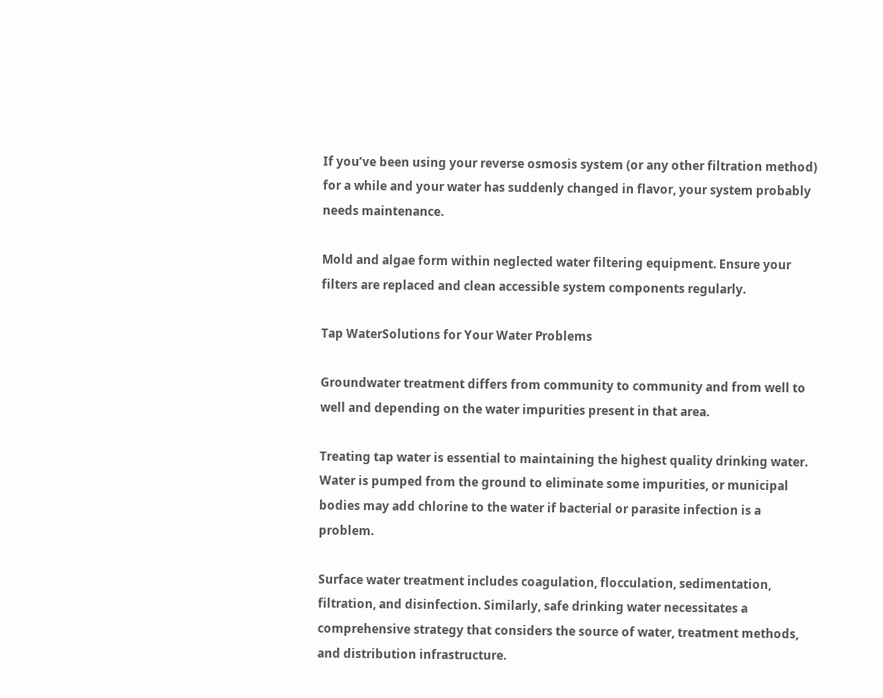If you’ve been using your reverse osmosis system (or any other filtration method) for a while and your water has suddenly changed in flavor, your system probably needs maintenance.

Mold and algae form within neglected water filtering equipment. Ensure your filters are replaced and clean accessible system components regularly.

Tap WaterSolutions for Your Water Problems

Groundwater treatment differs from community to community and from well to well and depending on the water impurities present in that area.

Treating tap water is essential to maintaining the highest quality drinking water. Water is pumped from the ground to eliminate some impurities, or municipal bodies may add chlorine to the water if bacterial or parasite infection is a problem.

Surface water treatment includes coagulation, flocculation, sedimentation, filtration, and disinfection. Similarly, safe drinking water necessitates a comprehensive strategy that considers the source of water, treatment methods, and distribution infrastructure.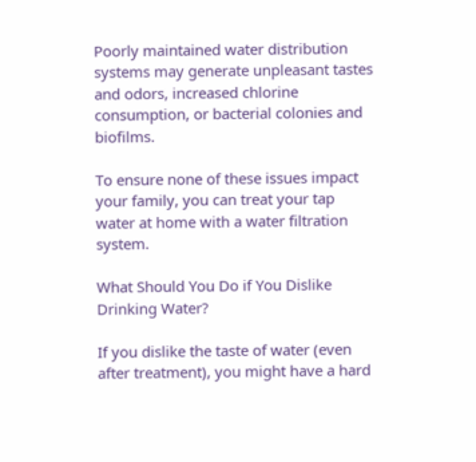Poorly maintained water distribution systems may generate unpleasant tastes and odors, increased chlorine consumption, or bacterial colonies and biofilms.

To ensure none of these issues impact your family, you can treat your tap water at home with a water filtration system.

What Should You Do if You Dislike Drinking Water?

If you dislike the taste of water (even after treatment), you might have a hard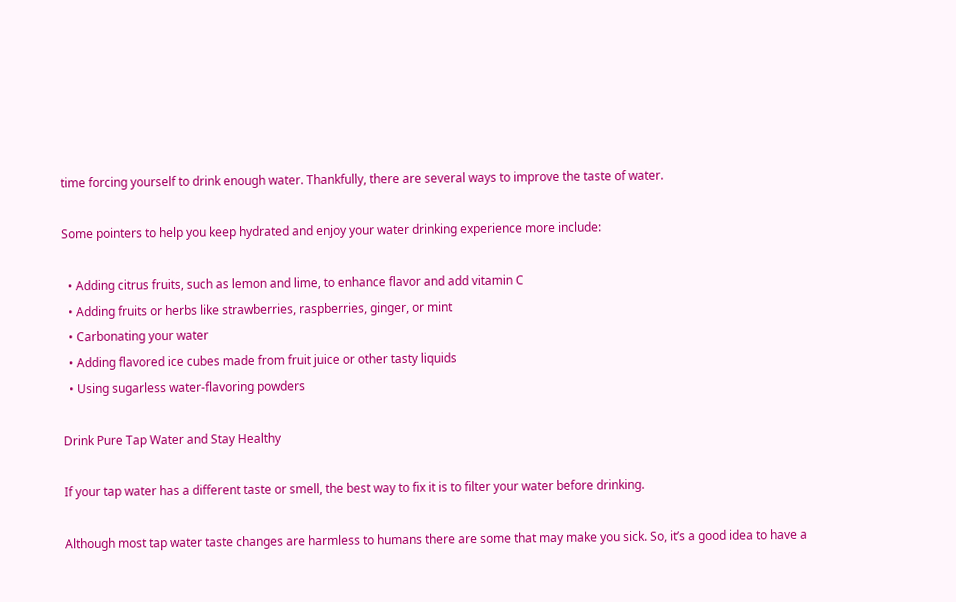time forcing yourself to drink enough water. Thankfully, there are several ways to improve the taste of water.

Some pointers to help you keep hydrated and enjoy your water drinking experience more include:

  • Adding citrus fruits, such as lemon and lime, to enhance flavor and add vitamin C
  • Adding fruits or herbs like strawberries, raspberries, ginger, or mint
  • Carbonating your water
  • Adding flavored ice cubes made from fruit juice or other tasty liquids
  • Using sugarless water-flavoring powders

Drink Pure Tap Water and Stay Healthy

If your tap water has a different taste or smell, the best way to fix it is to filter your water before drinking.

Although most tap water taste changes are harmless to humans there are some that may make you sick. So, it’s a good idea to have a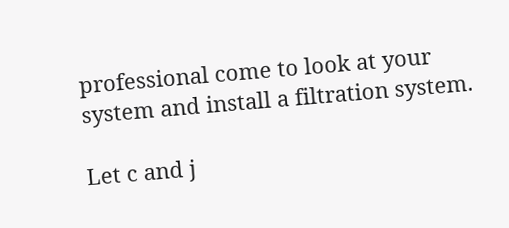professional come to look at your system and install a filtration system.

Let c and j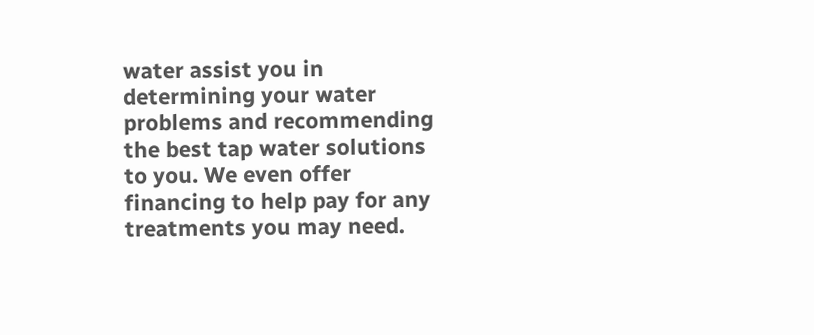water assist you in determining your water problems and recommending the best tap water solutions to you. We even offer financing to help pay for any treatments you may need.